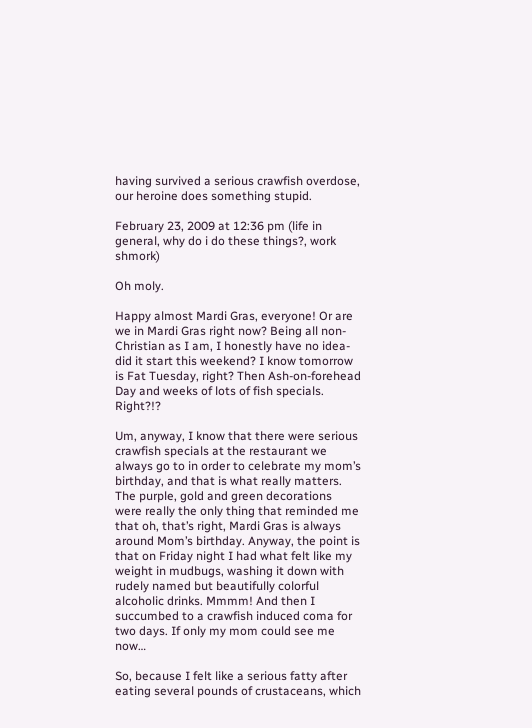having survived a serious crawfish overdose, our heroine does something stupid.

February 23, 2009 at 12:36 pm (life in general, why do i do these things?, work shmork)

Oh moly.

Happy almost Mardi Gras, everyone! Or are we in Mardi Gras right now? Being all non-Christian as I am, I honestly have no idea- did it start this weekend? I know tomorrow is Fat Tuesday, right? Then Ash-on-forehead Day and weeks of lots of fish specials. Right?!?

Um, anyway, I know that there were serious crawfish specials at the restaurant we always go to in order to celebrate my mom’s birthday, and that is what really matters. The purple, gold and green decorations were really the only thing that reminded me that oh, that’s right, Mardi Gras is always around Mom’s birthday. Anyway, the point is that on Friday night I had what felt like my weight in mudbugs, washing it down with rudely named but beautifully colorful alcoholic drinks. Mmmm! And then I succumbed to a crawfish induced coma for two days. If only my mom could see me now…

So, because I felt like a serious fatty after eating several pounds of crustaceans, which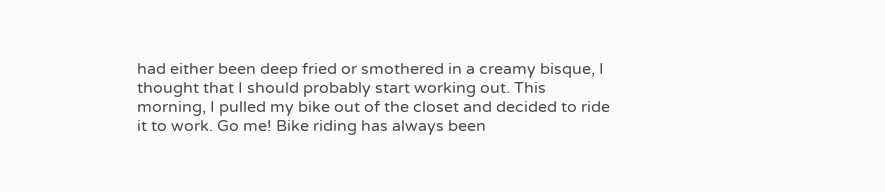had either been deep fried or smothered in a creamy bisque, I thought that I should probably start working out. This morning, I pulled my bike out of the closet and decided to ride it to work. Go me! Bike riding has always been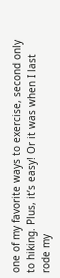one of my favorite ways to exercise, second only to hiking. Plus, it’s easy! Or it was when I last rode my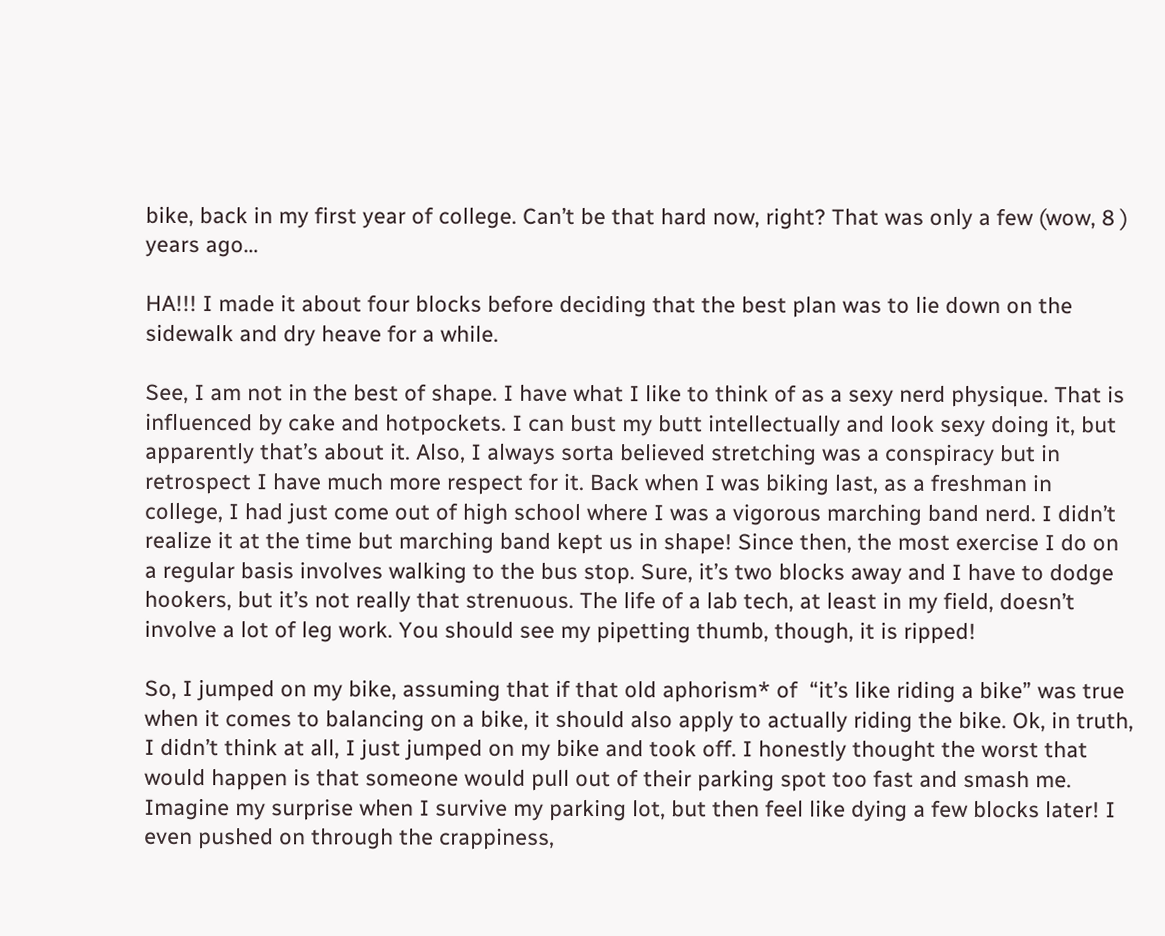bike, back in my first year of college. Can’t be that hard now, right? That was only a few (wow, 8 ) years ago…

HA!!! I made it about four blocks before deciding that the best plan was to lie down on the sidewalk and dry heave for a while.

See, I am not in the best of shape. I have what I like to think of as a sexy nerd physique. That is influenced by cake and hotpockets. I can bust my butt intellectually and look sexy doing it, but apparently that’s about it. Also, I always sorta believed stretching was a conspiracy but in retrospect I have much more respect for it. Back when I was biking last, as a freshman in college, I had just come out of high school where I was a vigorous marching band nerd. I didn’t realize it at the time but marching band kept us in shape! Since then, the most exercise I do on a regular basis involves walking to the bus stop. Sure, it’s two blocks away and I have to dodge hookers, but it’s not really that strenuous. The life of a lab tech, at least in my field, doesn’t involve a lot of leg work. You should see my pipetting thumb, though, it is ripped!

So, I jumped on my bike, assuming that if that old aphorism* of  “it’s like riding a bike” was true when it comes to balancing on a bike, it should also apply to actually riding the bike. Ok, in truth, I didn’t think at all, I just jumped on my bike and took off. I honestly thought the worst that would happen is that someone would pull out of their parking spot too fast and smash me. Imagine my surprise when I survive my parking lot, but then feel like dying a few blocks later! I even pushed on through the crappiness,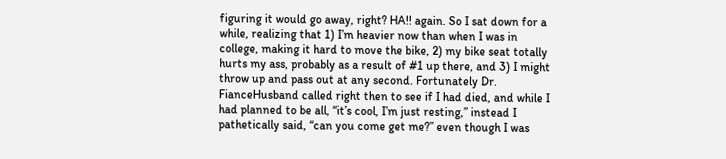figuring it would go away, right? HA!! again. So I sat down for a while, realizing that 1) I’m heavier now than when I was in college, making it hard to move the bike, 2) my bike seat totally hurts my ass, probably as a result of #1 up there, and 3) I might throw up and pass out at any second. Fortunately Dr. FianceHusband called right then to see if I had died, and while I had planned to be all, “it’s cool, I’m just resting,” instead I pathetically said, “can you come get me?” even though I was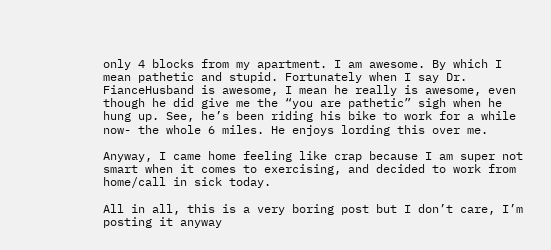only 4 blocks from my apartment. I am awesome. By which I mean pathetic and stupid. Fortunately when I say Dr. FianceHusband is awesome, I mean he really is awesome, even though he did give me the “you are pathetic” sigh when he hung up. See, he’s been riding his bike to work for a while now- the whole 6 miles. He enjoys lording this over me.

Anyway, I came home feeling like crap because I am super not smart when it comes to exercising, and decided to work from home/call in sick today.

All in all, this is a very boring post but I don’t care, I’m posting it anyway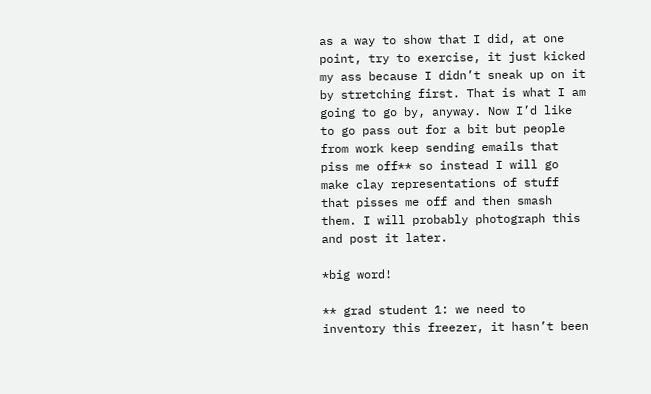as a way to show that I did, at one point, try to exercise, it just kicked my ass because I didn’t sneak up on it by stretching first. That is what I am going to go by, anyway. Now I’d like to go pass out for a bit but people from work keep sending emails that piss me off** so instead I will go make clay representations of stuff that pisses me off and then smash them. I will probably photograph this and post it later.

*big word!

** grad student 1: we need to inventory this freezer, it hasn’t been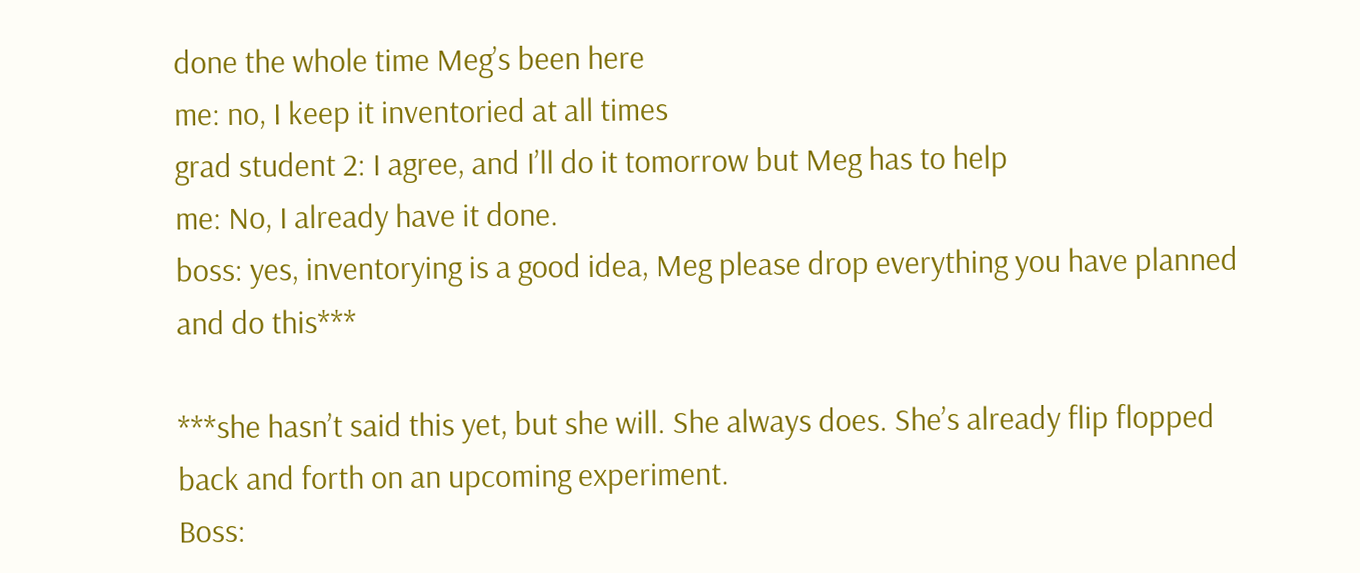done the whole time Meg’s been here
me: no, I keep it inventoried at all times
grad student 2: I agree, and I’ll do it tomorrow but Meg has to help
me: No, I already have it done.
boss: yes, inventorying is a good idea, Meg please drop everything you have planned and do this***

***she hasn’t said this yet, but she will. She always does. She’s already flip flopped back and forth on an upcoming experiment.
Boss: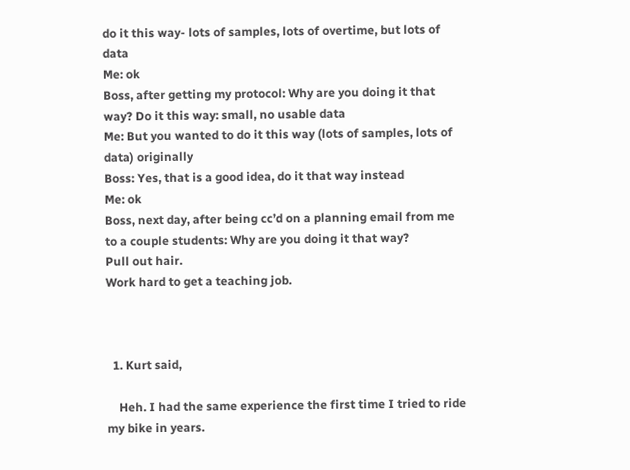do it this way- lots of samples, lots of overtime, but lots of data
Me: ok
Boss, after getting my protocol: Why are you doing it that way? Do it this way: small, no usable data
Me: But you wanted to do it this way (lots of samples, lots of data) originally
Boss: Yes, that is a good idea, do it that way instead
Me: ok
Boss, next day, after being cc’d on a planning email from me to a couple students: Why are you doing it that way?
Pull out hair.
Work hard to get a teaching job.



  1. Kurt said,

    Heh. I had the same experience the first time I tried to ride my bike in years.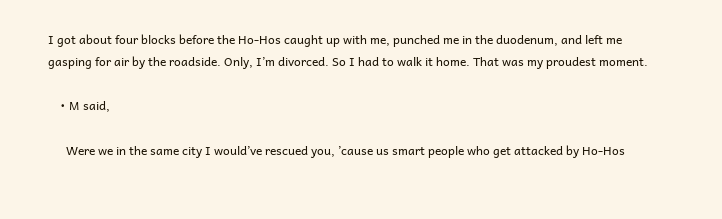I got about four blocks before the Ho-Hos caught up with me, punched me in the duodenum, and left me gasping for air by the roadside. Only, I’m divorced. So I had to walk it home. That was my proudest moment.

    • M said,

      Were we in the same city I would’ve rescued you, ’cause us smart people who get attacked by Ho-Hos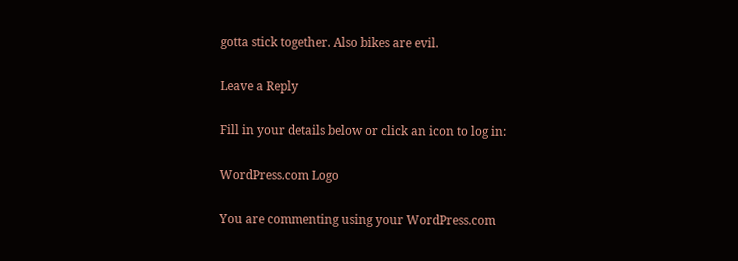gotta stick together. Also bikes are evil.

Leave a Reply

Fill in your details below or click an icon to log in:

WordPress.com Logo

You are commenting using your WordPress.com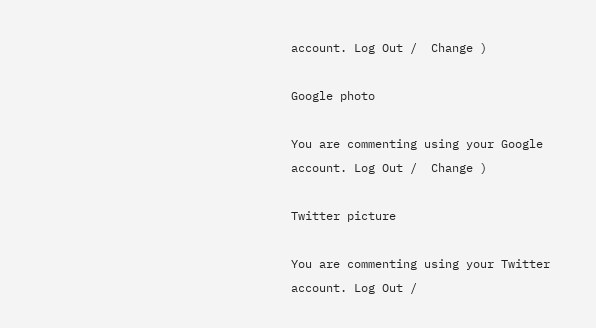account. Log Out /  Change )

Google photo

You are commenting using your Google account. Log Out /  Change )

Twitter picture

You are commenting using your Twitter account. Log Out /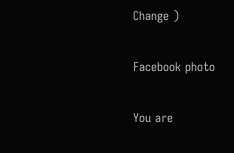Change )

Facebook photo

You are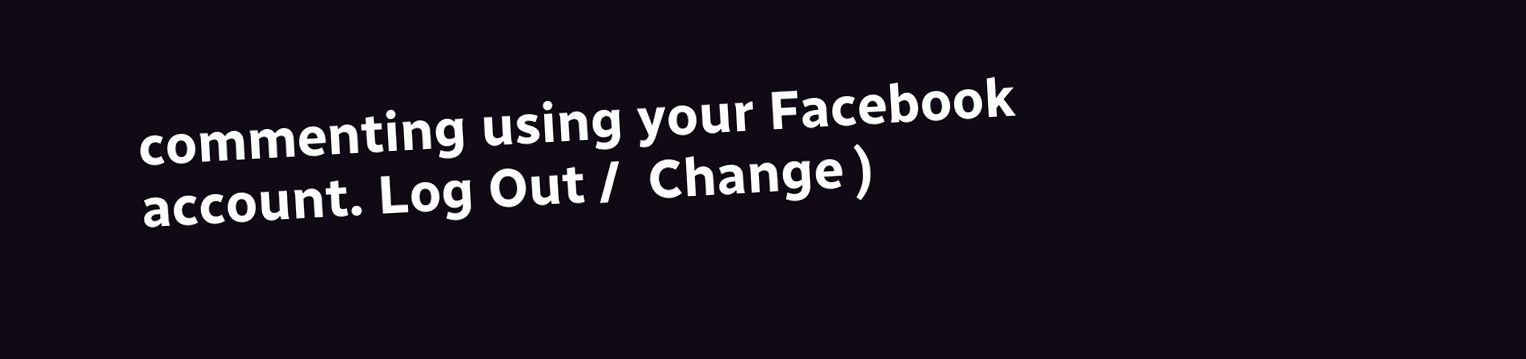commenting using your Facebook account. Log Out /  Change )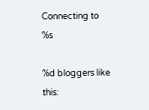Connecting to %s

%d bloggers like this: